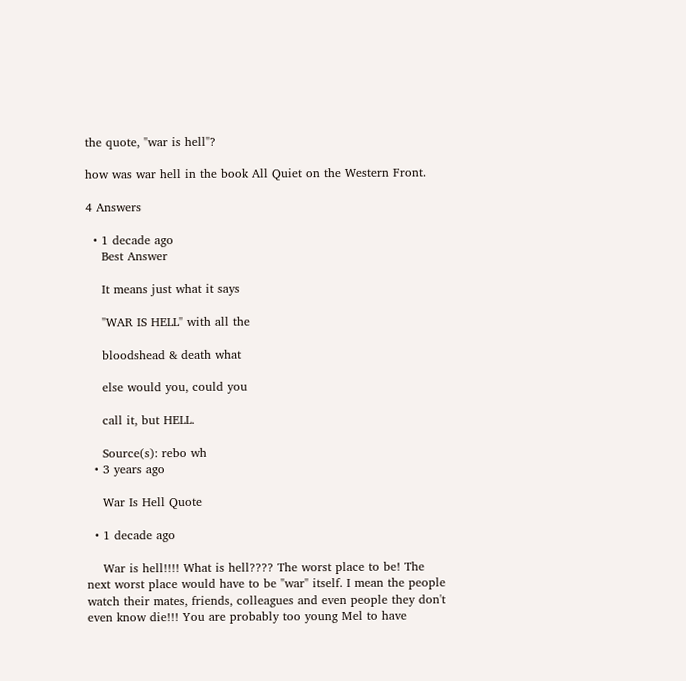the quote, "war is hell"?

how was war hell in the book All Quiet on the Western Front.

4 Answers

  • 1 decade ago
    Best Answer

    It means just what it says

    "WAR IS HELL" with all the

    bloodshead & death what

    else would you, could you

    call it, but HELL.

    Source(s): rebo wh
  • 3 years ago

    War Is Hell Quote

  • 1 decade ago

    War is hell!!!! What is hell???? The worst place to be! The next worst place would have to be "war" itself. I mean the people watch their mates, friends, colleagues and even people they don't even know die!!! You are probably too young Mel to have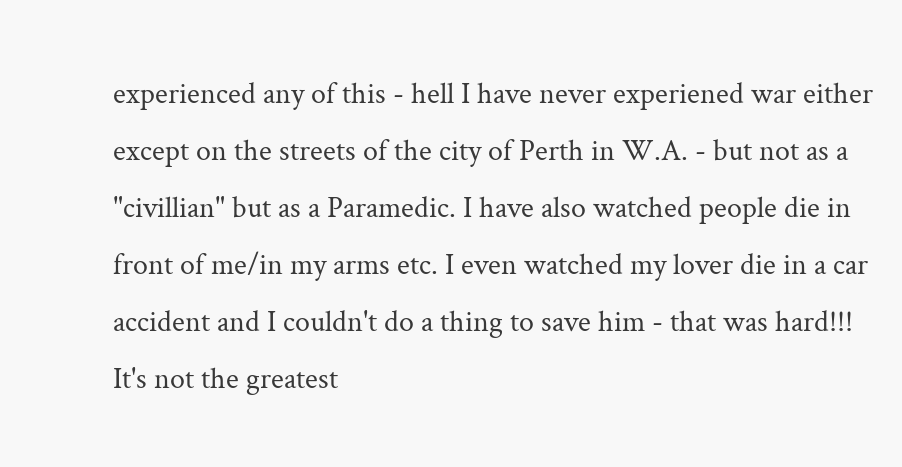experienced any of this - hell I have never experiened war either except on the streets of the city of Perth in W.A. - but not as a "civillian" but as a Paramedic. I have also watched people die in front of me/in my arms etc. I even watched my lover die in a car accident and I couldn't do a thing to save him - that was hard!!! It's not the greatest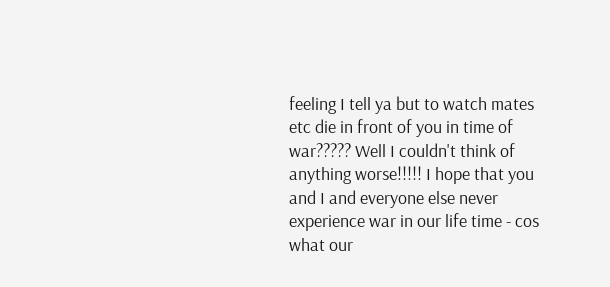feeling I tell ya but to watch mates etc die in front of you in time of war????? Well I couldn't think of anything worse!!!!! I hope that you and I and everyone else never experience war in our life time - cos what our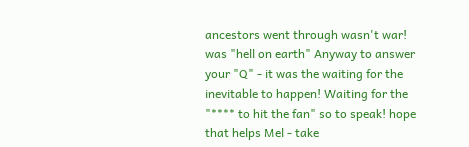ancestors went through wasn't war! was "hell on earth" Anyway to answer your "Q" - it was the waiting for the inevitable to happen! Waiting for the "**** to hit the fan" so to speak! hope that helps Mel - take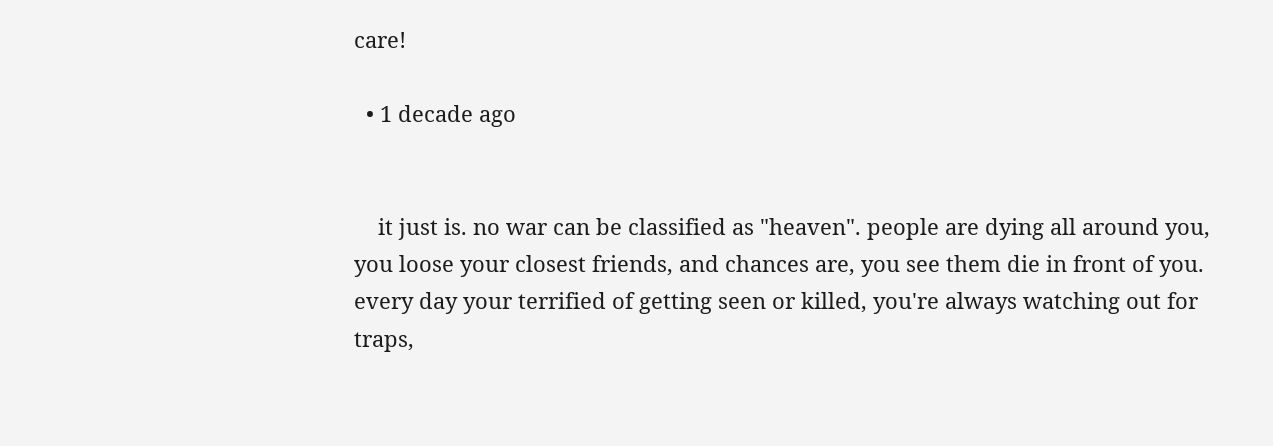care!

  • 1 decade ago


    it just is. no war can be classified as "heaven". people are dying all around you, you loose your closest friends, and chances are, you see them die in front of you. every day your terrified of getting seen or killed, you're always watching out for traps,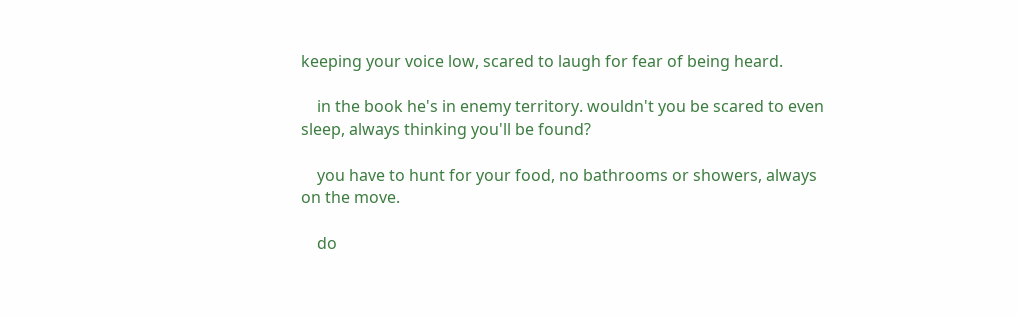keeping your voice low, scared to laugh for fear of being heard.

    in the book he's in enemy territory. wouldn't you be scared to even sleep, always thinking you'll be found?

    you have to hunt for your food, no bathrooms or showers, always on the move.

    do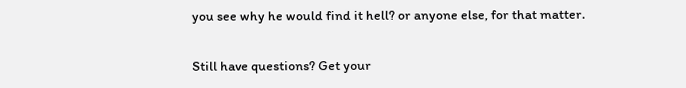you see why he would find it hell? or anyone else, for that matter.

Still have questions? Get your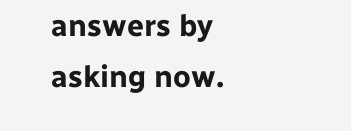answers by asking now.